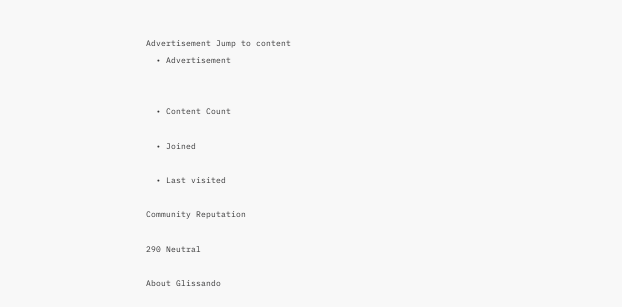Advertisement Jump to content
  • Advertisement


  • Content Count

  • Joined

  • Last visited

Community Reputation

290 Neutral

About Glissando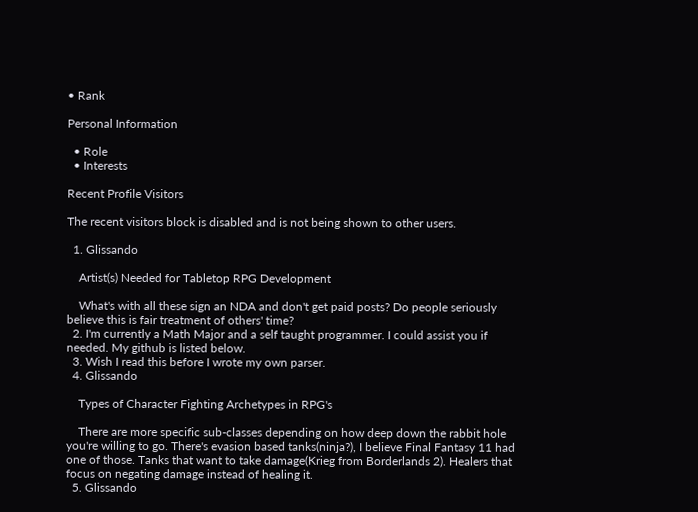• Rank

Personal Information

  • Role
  • Interests

Recent Profile Visitors

The recent visitors block is disabled and is not being shown to other users.

  1. Glissando

    Artist(s) Needed for Tabletop RPG Development

    What's with all these sign an NDA and don't get paid posts? Do people seriously believe this is fair treatment of others' time?
  2. I'm currently a Math Major and a self taught programmer. I could assist you if needed. My github is listed below.
  3. Wish I read this before I wrote my own parser.
  4. Glissando

    Types of Character Fighting Archetypes in RPG's

    There are more specific sub-classes depending on how deep down the rabbit hole you're willing to go. There's evasion based tanks(ninja?), I believe Final Fantasy 11 had one of those. Tanks that want to take damage(Krieg from Borderlands 2). Healers that focus on negating damage instead of healing it.
  5. Glissando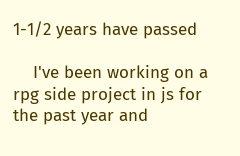1-1/2 years have passed

    I've been working on a rpg side project in js for the past year and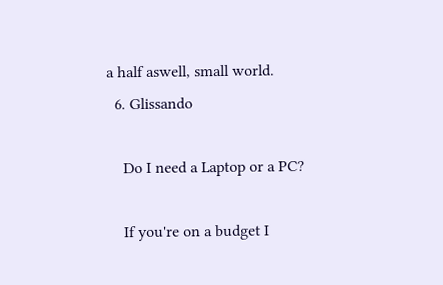a half aswell, small world.
  6. Glissando

    Do I need a Laptop or a PC?

    If you're on a budget I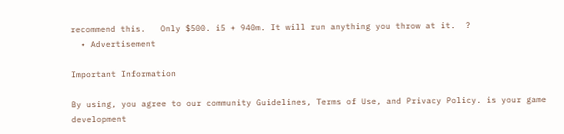recommend this.   Only $500. i5 + 940m. It will run anything you throw at it.  ?
  • Advertisement

Important Information

By using, you agree to our community Guidelines, Terms of Use, and Privacy Policy. is your game development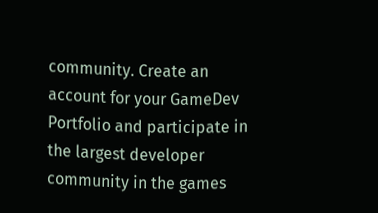community. Create an account for your GameDev Portfolio and participate in the largest developer community in the games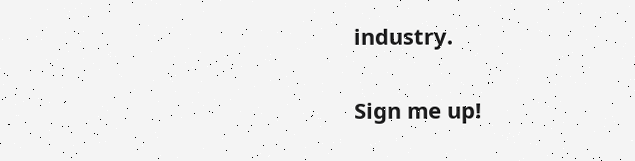industry.

Sign me up!